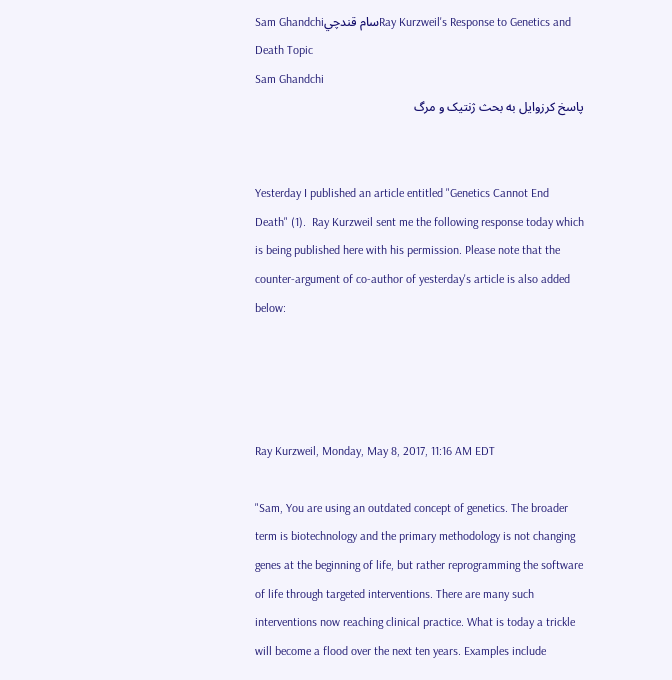Sam Ghandchiسام قندچيRay Kurzweil's Response to Genetics and Death Topic
Sam Ghandchi
پاسخ کرزوایل به بحث ژنتیک و مرگ


Yesterday I published an article entitled "Genetics Cannot End Death" (1).  Ray Kurzweil sent me the following response today which is being published here with his permission. Please note that the counter-argument of co-author of yesterday's article is also added below:




Ray Kurzweil, Monday, May 8, 2017, 11:16 AM EDT

"Sam, You are using an outdated concept of genetics. The broader term is biotechnology and the primary methodology is not changing genes at the beginning of life, but rather reprogramming the software of life through targeted interventions. There are many such interventions now reaching clinical practice. What is today a trickle will become a flood over the next ten years. Examples include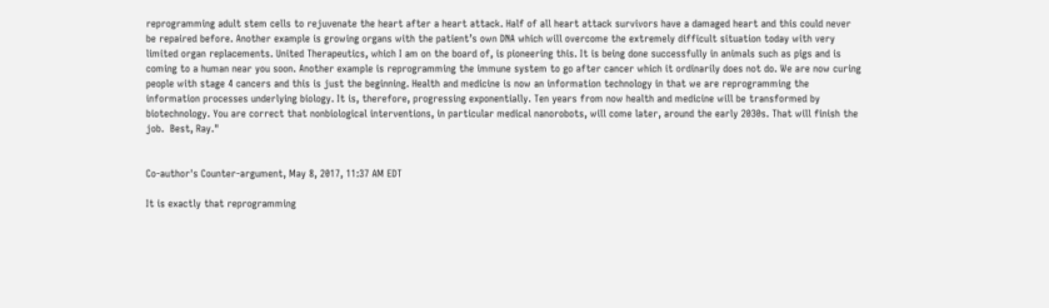reprogramming adult stem cells to rejuvenate the heart after a heart attack. Half of all heart attack survivors have a damaged heart and this could never be repaired before. Another example is growing organs with the patient’s own DNA which will overcome the extremely difficult situation today with very limited organ replacements. United Therapeutics, which I am on the board of, is pioneering this. It is being done successfully in animals such as pigs and is coming to a human near you soon. Another example is reprogramming the immune system to go after cancer which it ordinarily does not do. We are now curing people with stage 4 cancers and this is just the beginning. Health and medicine is now an information technology in that we are reprogramming the information processes underlying biology. It is, therefore, progressing exponentially. Ten years from now health and medicine will be transformed by biotechnology. You are correct that nonbiological interventions, in particular medical nanorobots, will come later, around the early 2030s. That will finish the job.  Best, Ray."


Co-author's Counter-argument, May 8, 2017, 11:37 AM EDT

It is exactly that reprogramming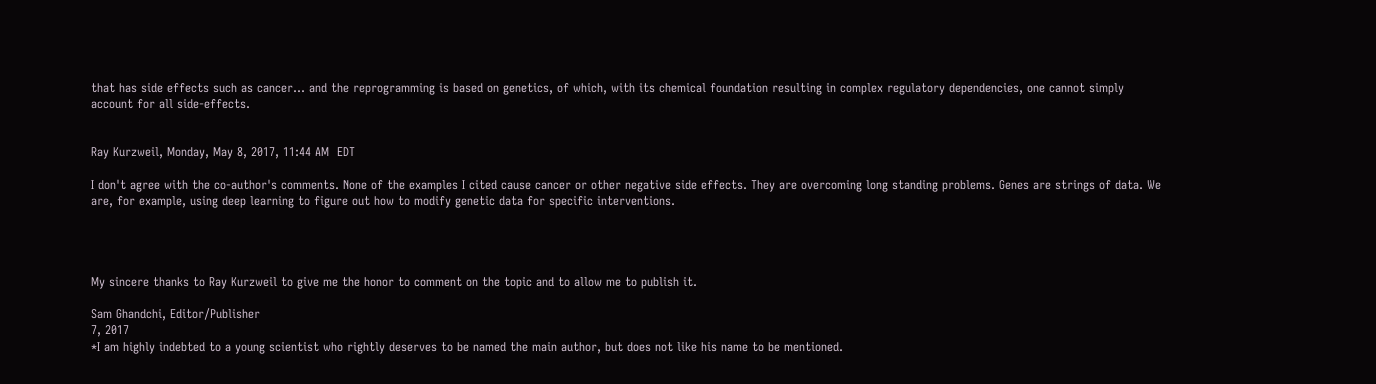that has side effects such as cancer... and the reprogramming is based on genetics, of which, with its chemical foundation resulting in complex regulatory dependencies, one cannot simply account for all side-effects.


Ray Kurzweil, Monday, May 8, 2017, 11:44 AM  EDT

I don't agree with the co-author's comments. None of the examples I cited cause cancer or other negative side effects. They are overcoming long standing problems. Genes are strings of data. We are, for example, using deep learning to figure out how to modify genetic data for specific interventions.




My sincere thanks to Ray Kurzweil to give me the honor to comment on the topic and to allow me to publish it.

Sam Ghandchi, Editor/Publisher
7, 2017
*I am highly indebted to a young scientist who rightly deserves to be named the main author, but does not like his name to be mentioned.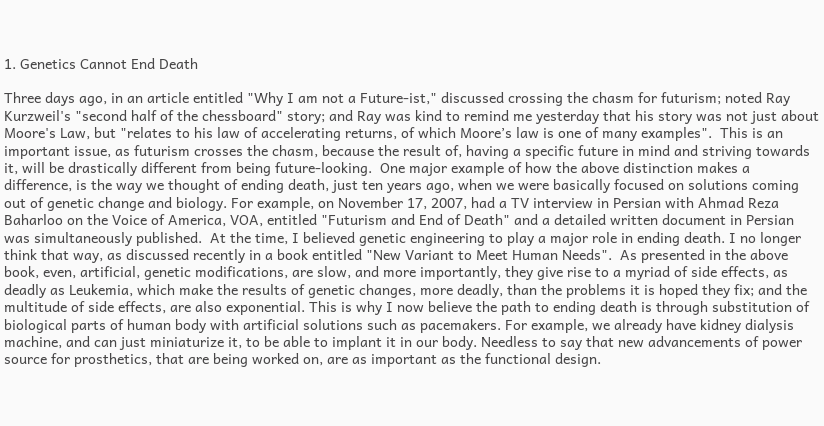1. Genetics Cannot End Death

Three days ago, in an article entitled "Why I am not a Future-ist," discussed crossing the chasm for futurism; noted Ray Kurzweil's "second half of the chessboard" story; and Ray was kind to remind me yesterday that his story was not just about Moore's Law, but "relates to his law of accelerating returns, of which Moore’s law is one of many examples".  This is an important issue, as futurism crosses the chasm, because the result of, having a specific future in mind and striving towards it, will be drastically different from being future-looking.  One major example of how the above distinction makes a difference, is the way we thought of ending death, just ten years ago, when we were basically focused on solutions coming out of genetic change and biology. For example, on November 17, 2007, had a TV interview in Persian with Ahmad Reza Baharloo on the Voice of America, VOA, entitled "Futurism and End of Death" and a detailed written document in Persian was simultaneously published.  At the time, I believed genetic engineering to play a major role in ending death. I no longer think that way, as discussed recently in a book entitled "New Variant to Meet Human Needs".  As presented in the above book, even, artificial, genetic modifications, are slow, and more importantly, they give rise to a myriad of side effects, as deadly as Leukemia, which make the results of genetic changes, more deadly, than the problems it is hoped they fix; and the multitude of side effects, are also exponential. This is why I now believe the path to ending death is through substitution of biological parts of human body with artificial solutions such as pacemakers. For example, we already have kidney dialysis machine, and can just miniaturize it, to be able to implant it in our body. Needless to say that new advancements of power source for prosthetics, that are being worked on, are as important as the functional design.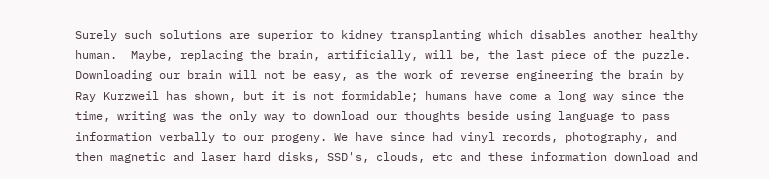Surely such solutions are superior to kidney transplanting which disables another healthy human.  Maybe, replacing the brain, artificially, will be, the last piece of the puzzle. Downloading our brain will not be easy, as the work of reverse engineering the brain by Ray Kurzweil has shown, but it is not formidable; humans have come a long way since the time, writing was the only way to download our thoughts beside using language to pass information verbally to our progeny. We have since had vinyl records, photography, and then magnetic and laser hard disks, SSD's, clouds, etc and these information download and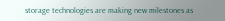storage technologies are making new milestones as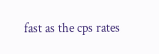fast as the cps rates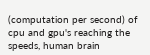(computation per second) of cpu and gpu's reaching the speeds, human brain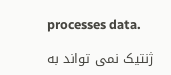processes data.

ژنتیک نمی تواند به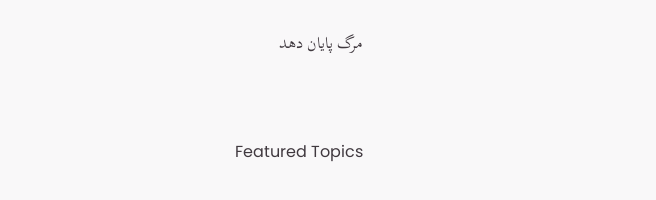مرگ پایان دهد


Featured Topics